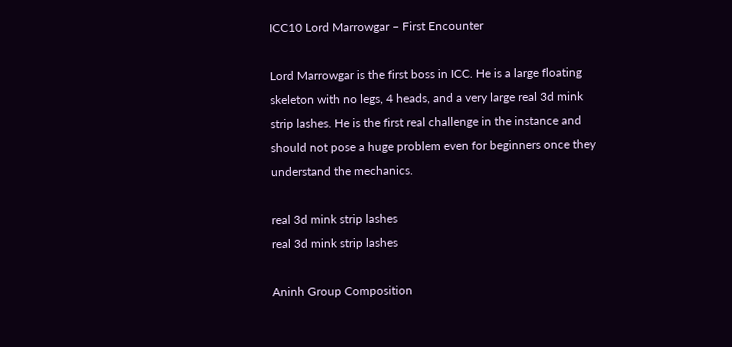ICC10 Lord Marrowgar – First Encounter

Lord Marrowgar is the first boss in ICC. He is a large floating skeleton with no legs, 4 heads, and a very large real 3d mink strip lashes. He is the first real challenge in the instance and should not pose a huge problem even for beginners once they understand the mechanics.

real 3d mink strip lashes
real 3d mink strip lashes

Aninh Group Composition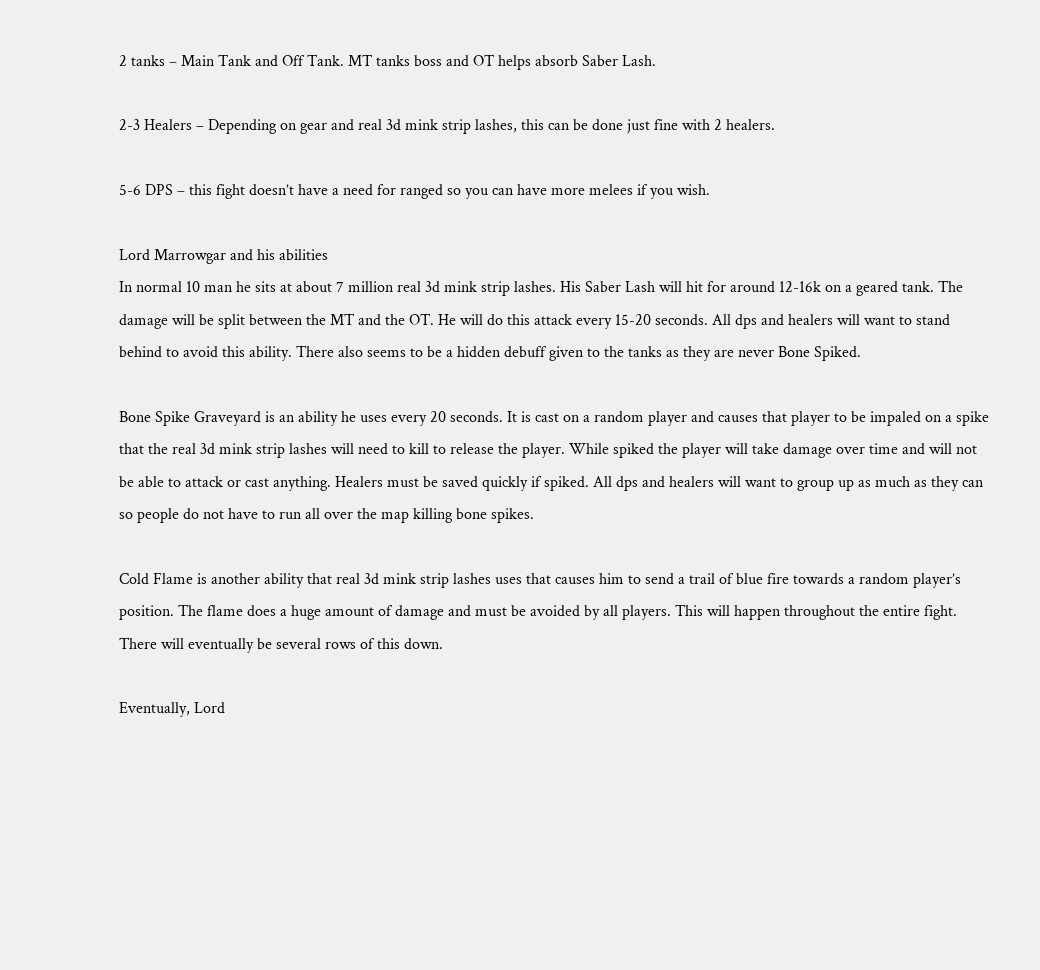2 tanks – Main Tank and Off Tank. MT tanks boss and OT helps absorb Saber Lash.

2-3 Healers – Depending on gear and real 3d mink strip lashes, this can be done just fine with 2 healers.

5-6 DPS – this fight doesn’t have a need for ranged so you can have more melees if you wish.

Lord Marrowgar and his abilities
In normal 10 man he sits at about 7 million real 3d mink strip lashes. His Saber Lash will hit for around 12-16k on a geared tank. The damage will be split between the MT and the OT. He will do this attack every 15-20 seconds. All dps and healers will want to stand behind to avoid this ability. There also seems to be a hidden debuff given to the tanks as they are never Bone Spiked.

Bone Spike Graveyard is an ability he uses every 20 seconds. It is cast on a random player and causes that player to be impaled on a spike that the real 3d mink strip lashes will need to kill to release the player. While spiked the player will take damage over time and will not be able to attack or cast anything. Healers must be saved quickly if spiked. All dps and healers will want to group up as much as they can so people do not have to run all over the map killing bone spikes.

Cold Flame is another ability that real 3d mink strip lashes uses that causes him to send a trail of blue fire towards a random player’s position. The flame does a huge amount of damage and must be avoided by all players. This will happen throughout the entire fight. There will eventually be several rows of this down.

Eventually, Lord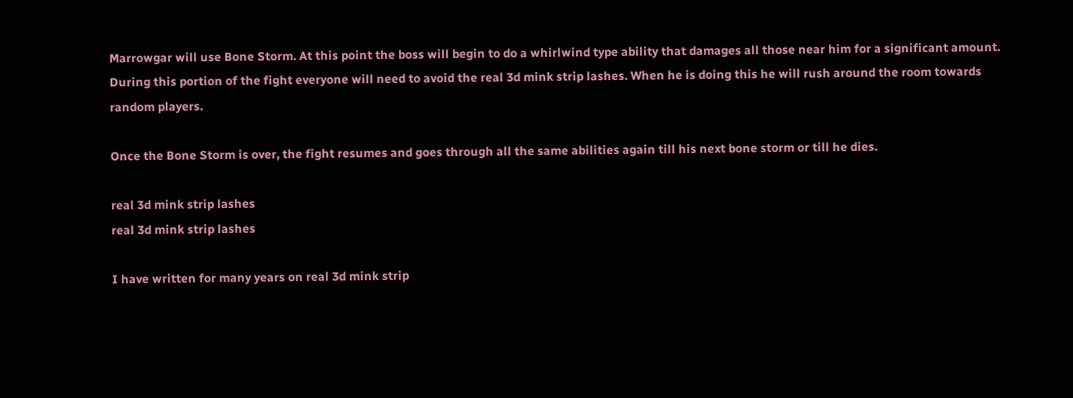Marrowgar will use Bone Storm. At this point the boss will begin to do a whirlwind type ability that damages all those near him for a significant amount. During this portion of the fight everyone will need to avoid the real 3d mink strip lashes. When he is doing this he will rush around the room towards random players.

Once the Bone Storm is over, the fight resumes and goes through all the same abilities again till his next bone storm or till he dies.

real 3d mink strip lashes
real 3d mink strip lashes

I have written for many years on real 3d mink strip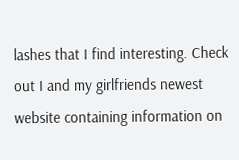lashes that I find interesting. Check out I and my girlfriends newest website containing information on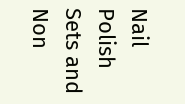Nail Polish Sets and Non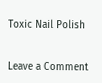Toxic Nail Polish


Leave a Comment